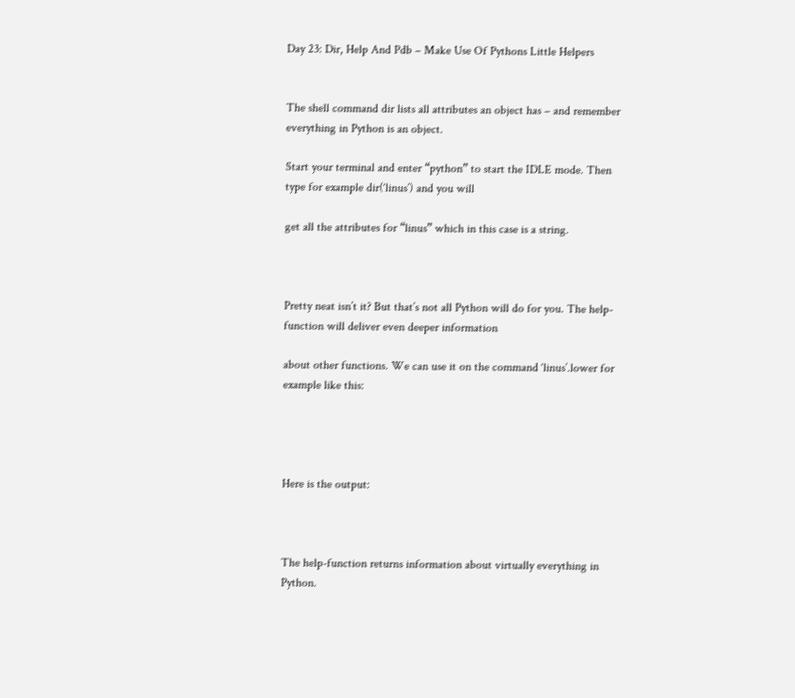Day 23: Dir, Help And Pdb – Make Use Of Pythons Little Helpers


The shell command dir lists all attributes an object has – and remember everything in Python is an object.

Start your terminal and enter “python” to start the IDLE mode. Then type for example dir(‘linus’) and you will

get all the attributes for “linus” which in this case is a string.



Pretty neat isn’t it? But that’s not all Python will do for you. The help-function will deliver even deeper information

about other functions. We can use it on the command ‘linus’.lower for example like this:




Here is the output:



The help-function returns information about virtually everything in Python.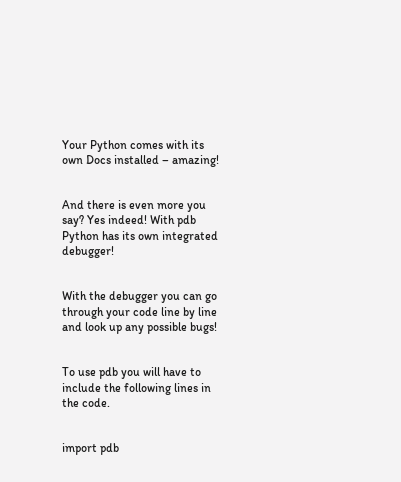Your Python comes with its own Docs installed – amazing!


And there is even more you say? Yes indeed! With pdb Python has its own integrated debugger!


With the debugger you can go through your code line by line and look up any possible bugs!


To use pdb you will have to include the following lines in the code.


import pdb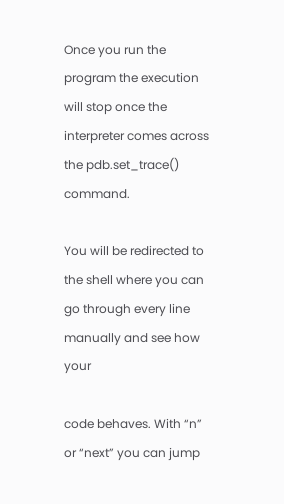Once you run the program the execution will stop once the interpreter comes across the pdb.set_trace() command.

You will be redirected to the shell where you can go through every line manually and see how your

code behaves. With “n” or “next” you can jump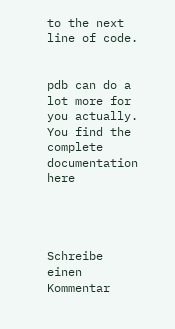to the next line of code.


pdb can do a lot more for you actually. You find the complete documentation here




Schreibe einen Kommentar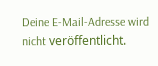Deine E-Mail-Adresse wird nicht veröffentlicht.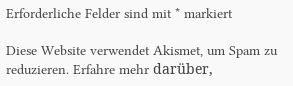Erforderliche Felder sind mit * markiert

Diese Website verwendet Akismet, um Spam zu reduzieren. Erfahre mehr darüber,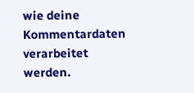wie deine Kommentardaten verarbeitet werden.